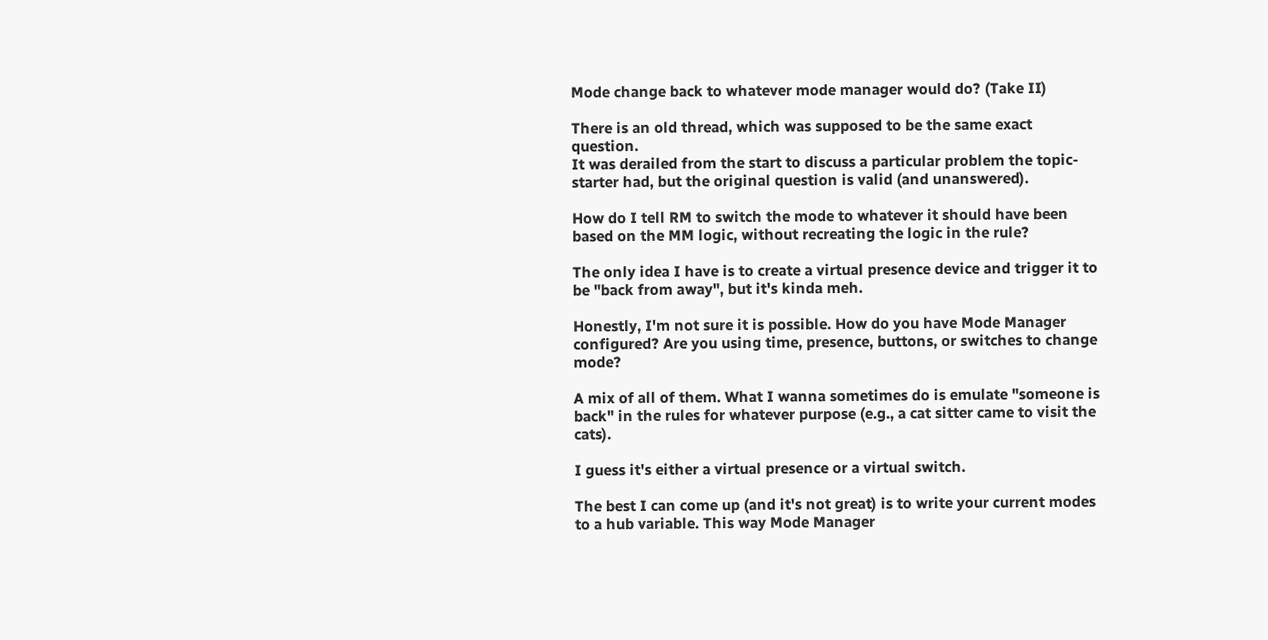Mode change back to whatever mode manager would do? (Take II)

There is an old thread, which was supposed to be the same exact question.
It was derailed from the start to discuss a particular problem the topic-starter had, but the original question is valid (and unanswered).

How do I tell RM to switch the mode to whatever it should have been based on the MM logic, without recreating the logic in the rule?

The only idea I have is to create a virtual presence device and trigger it to be "back from away", but it's kinda meh.

Honestly, I'm not sure it is possible. How do you have Mode Manager configured? Are you using time, presence, buttons, or switches to change mode?

A mix of all of them. What I wanna sometimes do is emulate "someone is back" in the rules for whatever purpose (e.g., a cat sitter came to visit the cats).

I guess it's either a virtual presence or a virtual switch.

The best I can come up (and it's not great) is to write your current modes to a hub variable. This way Mode Manager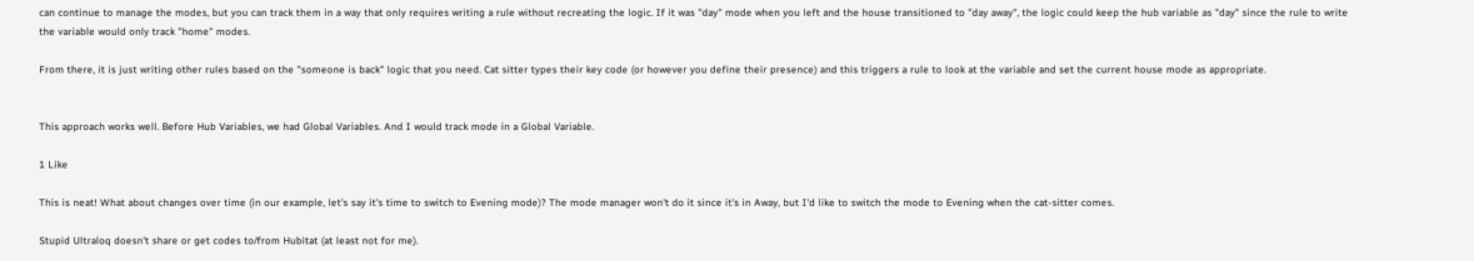can continue to manage the modes, but you can track them in a way that only requires writing a rule without recreating the logic. If it was "day" mode when you left and the house transitioned to "day away", the logic could keep the hub variable as "day" since the rule to write the variable would only track "home" modes.

From there, it is just writing other rules based on the "someone is back" logic that you need. Cat sitter types their key code (or however you define their presence) and this triggers a rule to look at the variable and set the current house mode as appropriate.


This approach works well. Before Hub Variables, we had Global Variables. And I would track mode in a Global Variable.

1 Like

This is neat! What about changes over time (in our example, let's say it's time to switch to Evening mode)? The mode manager won't do it since it's in Away, but I'd like to switch the mode to Evening when the cat-sitter comes.

Stupid Ultraloq doesn't share or get codes to/from Hubitat (at least not for me).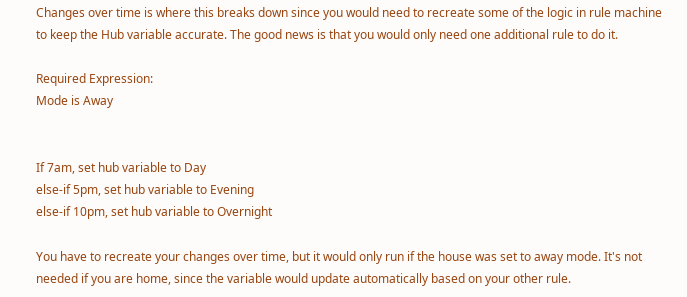Changes over time is where this breaks down since you would need to recreate some of the logic in rule machine to keep the Hub variable accurate. The good news is that you would only need one additional rule to do it.

Required Expression:
Mode is Away


If 7am, set hub variable to Day
else-if 5pm, set hub variable to Evening
else-if 10pm, set hub variable to Overnight

You have to recreate your changes over time, but it would only run if the house was set to away mode. It's not needed if you are home, since the variable would update automatically based on your other rule.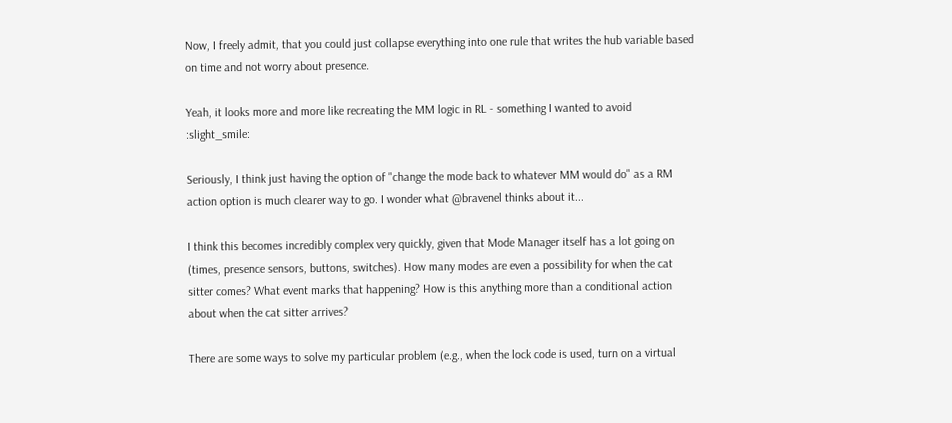Now, I freely admit, that you could just collapse everything into one rule that writes the hub variable based on time and not worry about presence.

Yeah, it looks more and more like recreating the MM logic in RL - something I wanted to avoid :slight_smile:

Seriously, I think just having the option of "change the mode back to whatever MM would do" as a RM action option is much clearer way to go. I wonder what @bravenel thinks about it...

I think this becomes incredibly complex very quickly, given that Mode Manager itself has a lot going on (times, presence sensors, buttons, switches). How many modes are even a possibility for when the cat sitter comes? What event marks that happening? How is this anything more than a conditional action about when the cat sitter arrives?

There are some ways to solve my particular problem (e.g., when the lock code is used, turn on a virtual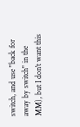switch, and use "back for away by switch" in the MM), but I don't want this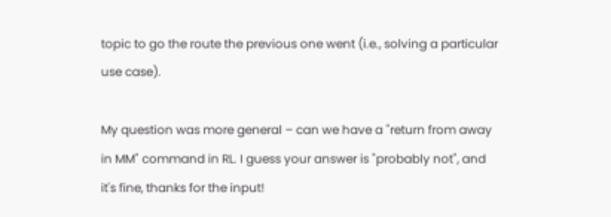topic to go the route the previous one went (i.e., solving a particular use case).

My question was more general – can we have a "return from away in MM" command in RL. I guess your answer is "probably not", and it's fine, thanks for the input!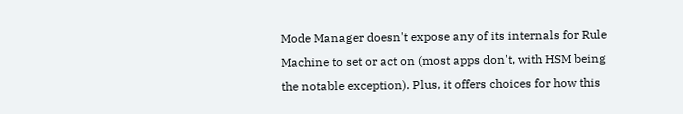Mode Manager doesn't expose any of its internals for Rule Machine to set or act on (most apps don't, with HSM being the notable exception). Plus, it offers choices for how this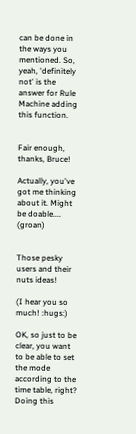can be done in the ways you mentioned. So, yeah, 'definitely not' is the answer for Rule Machine adding this function.


Fair enough, thanks, Bruce!

Actually, you've got me thinking about it. Might be doable.... (groan)


Those pesky users and their nuts ideas!

(I hear you so much! :hugs:)

OK, so just to be clear, you want to be able to set the mode according to the time table, right? Doing this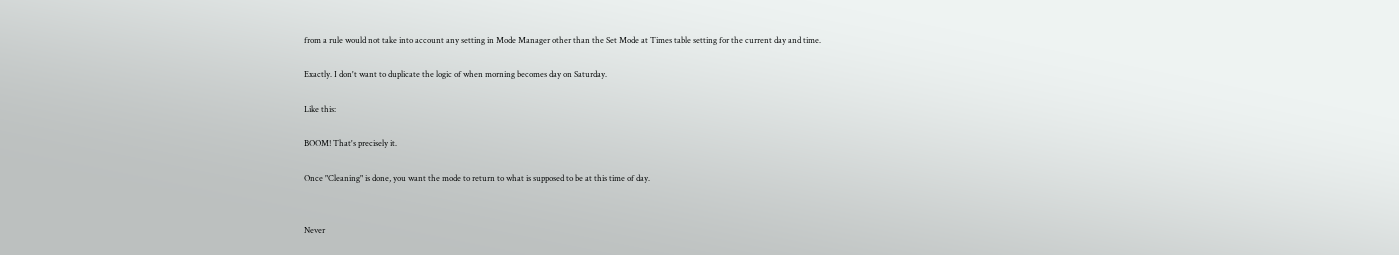from a rule would not take into account any setting in Mode Manager other than the Set Mode at Times table setting for the current day and time.

Exactly. I don't want to duplicate the logic of when morning becomes day on Saturday.

Like this:

BOOM! That's precisely it.

Once "Cleaning" is done, you want the mode to return to what is supposed to be at this time of day.


Never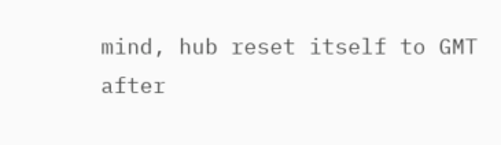mind, hub reset itself to GMT after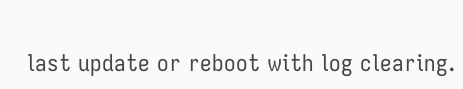last update or reboot with log clearing.